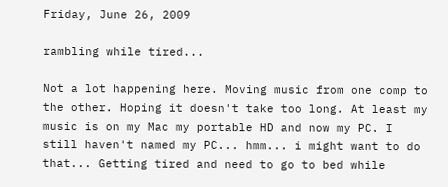Friday, June 26, 2009

rambling while tired...

Not a lot happening here. Moving music from one comp to the other. Hoping it doesn't take too long. At least my music is on my Mac my portable HD and now my PC. I still haven't named my PC... hmm... i might want to do that... Getting tired and need to go to bed while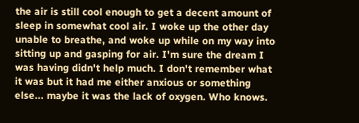the air is still cool enough to get a decent amount of sleep in somewhat cool air. I woke up the other day unable to breathe, and woke up while on my way into sitting up and gasping for air. I'm sure the dream I was having didn't help much. I don't remember what it was but it had me either anxious or something else... maybe it was the lack of oxygen. Who knows.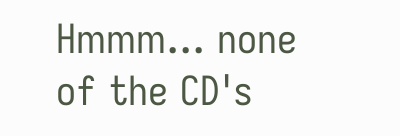Hmmm... none of the CD's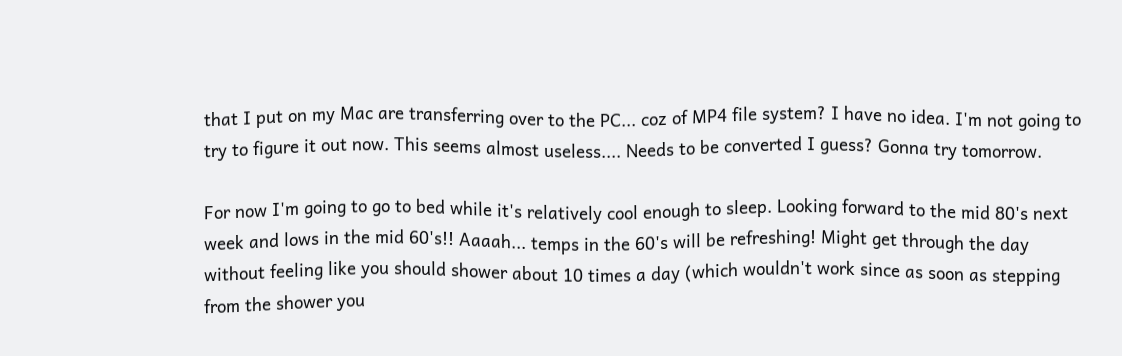that I put on my Mac are transferring over to the PC... coz of MP4 file system? I have no idea. I'm not going to try to figure it out now. This seems almost useless.... Needs to be converted I guess? Gonna try tomorrow.

For now I'm going to go to bed while it's relatively cool enough to sleep. Looking forward to the mid 80's next week and lows in the mid 60's!! Aaaah... temps in the 60's will be refreshing! Might get through the day without feeling like you should shower about 10 times a day (which wouldn't work since as soon as stepping from the shower you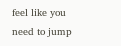feel like you need to jump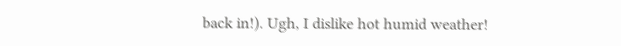back in!). Ugh, I dislike hot humid weather!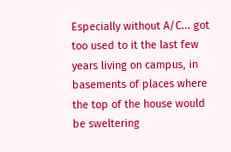Especially without A/C... got too used to it the last few years living on campus, in basements of places where the top of the house would be sweltering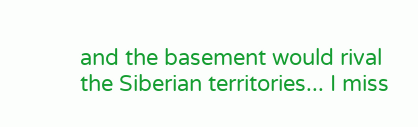and the basement would rival the Siberian territories... I miss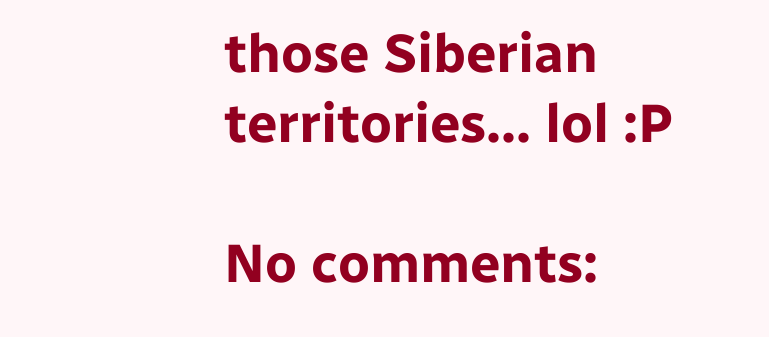those Siberian territories... lol :P

No comments: